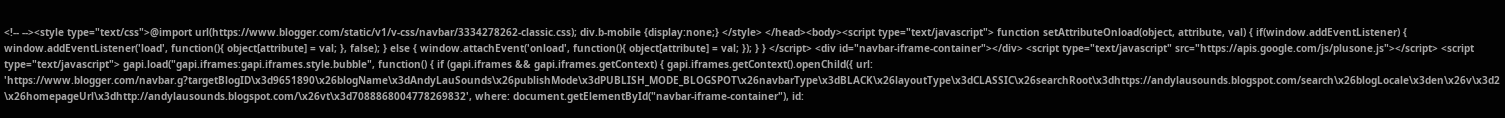<!-- --><style type="text/css">@import url(https://www.blogger.com/static/v1/v-css/navbar/3334278262-classic.css); div.b-mobile {display:none;} </style> </head><body><script type="text/javascript"> function setAttributeOnload(object, attribute, val) { if(window.addEventListener) { window.addEventListener('load', function(){ object[attribute] = val; }, false); } else { window.attachEvent('onload', function(){ object[attribute] = val; }); } } </script> <div id="navbar-iframe-container"></div> <script type="text/javascript" src="https://apis.google.com/js/plusone.js"></script> <script type="text/javascript"> gapi.load("gapi.iframes:gapi.iframes.style.bubble", function() { if (gapi.iframes && gapi.iframes.getContext) { gapi.iframes.getContext().openChild({ url: 'https://www.blogger.com/navbar.g?targetBlogID\x3d9651890\x26blogName\x3dAndyLauSounds\x26publishMode\x3dPUBLISH_MODE_BLOGSPOT\x26navbarType\x3dBLACK\x26layoutType\x3dCLASSIC\x26searchRoot\x3dhttps://andylausounds.blogspot.com/search\x26blogLocale\x3den\x26v\x3d2\x26homepageUrl\x3dhttp://andylausounds.blogspot.com/\x26vt\x3d7088868004778269832', where: document.getElementById("navbar-iframe-container"), id: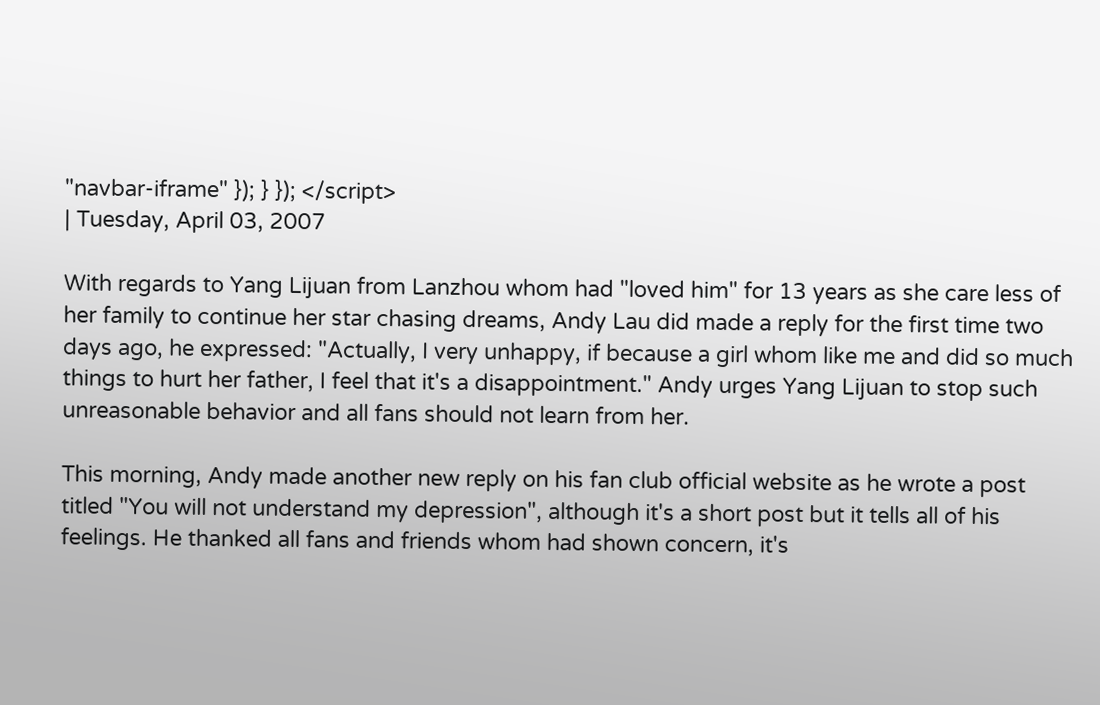"navbar-iframe" }); } }); </script>
| Tuesday, April 03, 2007

With regards to Yang Lijuan from Lanzhou whom had "loved him" for 13 years as she care less of her family to continue her star chasing dreams, Andy Lau did made a reply for the first time two days ago, he expressed: "Actually, I very unhappy, if because a girl whom like me and did so much things to hurt her father, I feel that it's a disappointment." Andy urges Yang Lijuan to stop such unreasonable behavior and all fans should not learn from her.

This morning, Andy made another new reply on his fan club official website as he wrote a post titled "You will not understand my depression", although it's a short post but it tells all of his feelings. He thanked all fans and friends whom had shown concern, it's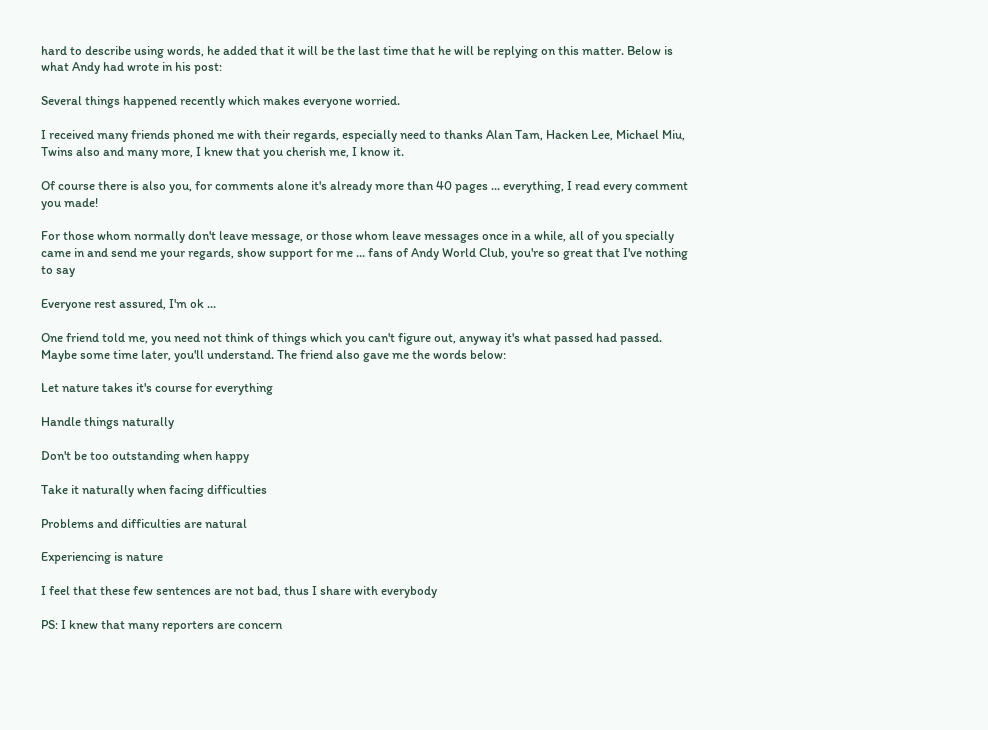hard to describe using words, he added that it will be the last time that he will be replying on this matter. Below is what Andy had wrote in his post:

Several things happened recently which makes everyone worried.

I received many friends phoned me with their regards, especially need to thanks Alan Tam, Hacken Lee, Michael Miu, Twins also and many more, I knew that you cherish me, I know it.

Of course there is also you, for comments alone it's already more than 40 pages ... everything, I read every comment you made!

For those whom normally don't leave message, or those whom leave messages once in a while, all of you specially came in and send me your regards, show support for me ... fans of Andy World Club, you're so great that I've nothing to say

Everyone rest assured, I'm ok ...

One friend told me, you need not think of things which you can't figure out, anyway it's what passed had passed. Maybe some time later, you'll understand. The friend also gave me the words below:

Let nature takes it's course for everything

Handle things naturally

Don't be too outstanding when happy

Take it naturally when facing difficulties

Problems and difficulties are natural

Experiencing is nature

I feel that these few sentences are not bad, thus I share with everybody

PS: I knew that many reporters are concern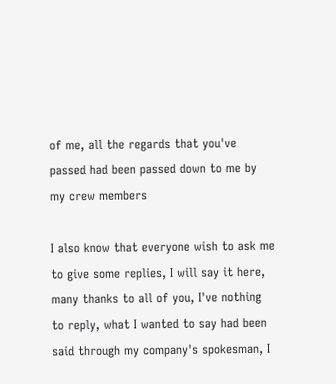of me, all the regards that you've passed had been passed down to me by my crew members

I also know that everyone wish to ask me to give some replies, I will say it here, many thanks to all of you, I've nothing to reply, what I wanted to say had been said through my company's spokesman, I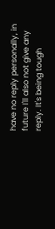have no reply personally, in future I'll also not give any reply. It's being tough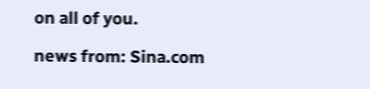on all of you.

news from: Sina.com